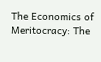The Economics of Meritocracy: The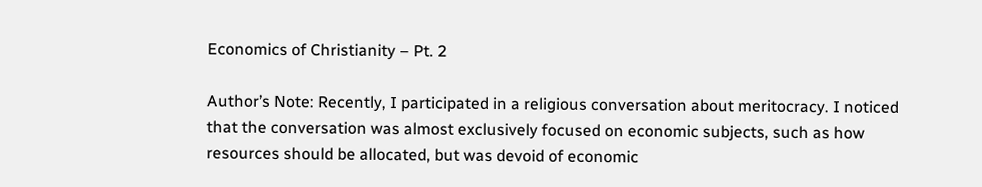Economics of Christianity – Pt. 2

Author’s Note: Recently, I participated in a religious conversation about meritocracy. I noticed that the conversation was almost exclusively focused on economic subjects, such as how resources should be allocated, but was devoid of economic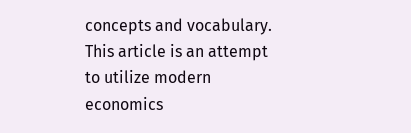concepts and vocabulary. This article is an attempt to utilize modern economics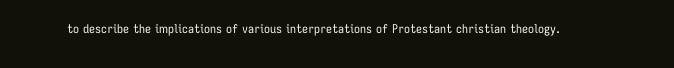to describe the implications of various interpretations of Protestant christian theology.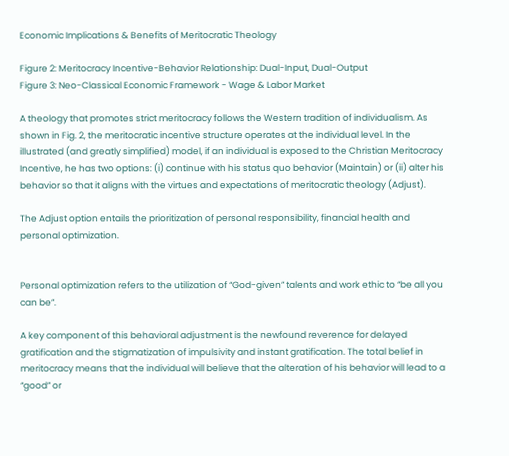Economic Implications & Benefits of Meritocratic Theology

Figure 2: Meritocracy Incentive-Behavior Relationship: Dual-Input, Dual-Output
Figure 3: Neo-Classical Economic Framework - Wage & Labor Market

A theology that promotes strict meritocracy follows the Western tradition of individualism. As shown in Fig. 2, the meritocratic incentive structure operates at the individual level. In the illustrated (and greatly simplified) model, if an individual is exposed to the Christian Meritocracy Incentive, he has two options: (i) continue with his status quo behavior (Maintain) or (ii) alter his behavior so that it aligns with the virtues and expectations of meritocratic theology (Adjust).

The Adjust option entails the prioritization of personal responsibility, financial health and personal optimization.


Personal optimization refers to the utilization of “God-given” talents and work ethic to “be all you can be”.

A key component of this behavioral adjustment is the newfound reverence for delayed gratification and the stigmatization of impulsivity and instant gratification. The total belief in meritocracy means that the individual will believe that the alteration of his behavior will lead to a “good” or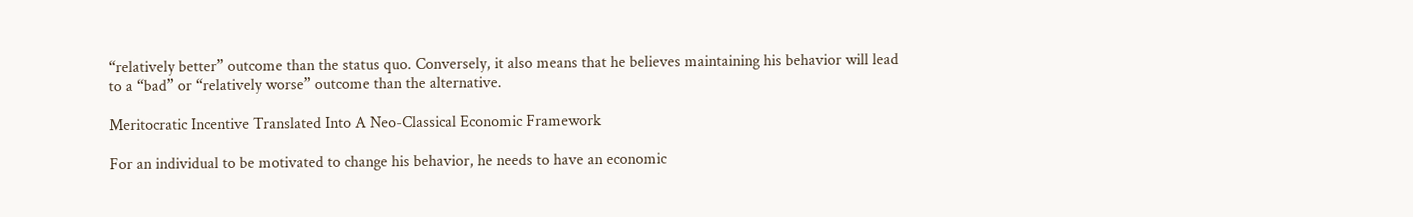“relatively better” outcome than the status quo. Conversely, it also means that he believes maintaining his behavior will lead to a “bad” or “relatively worse” outcome than the alternative.

Meritocratic Incentive Translated Into A Neo-Classical Economic Framework

For an individual to be motivated to change his behavior, he needs to have an economic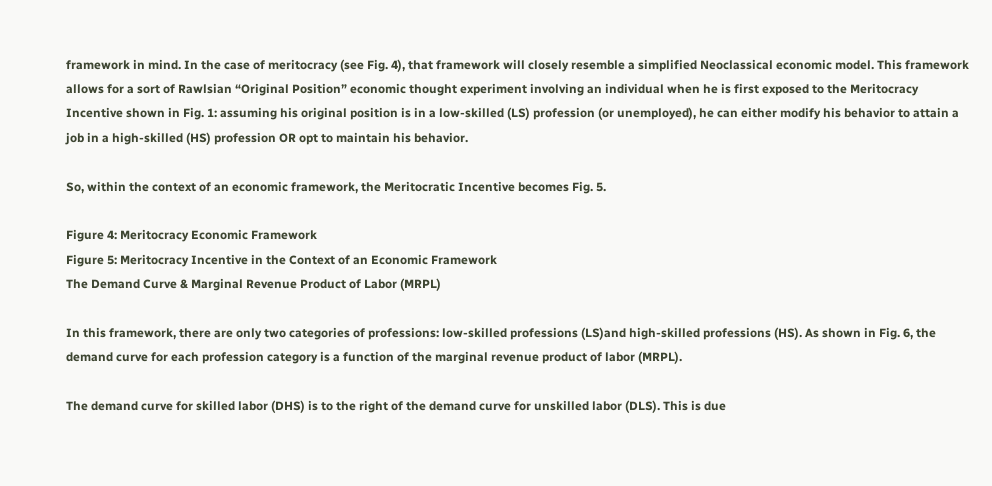framework in mind. In the case of meritocracy (see Fig. 4), that framework will closely resemble a simplified Neoclassical economic model. This framework allows for a sort of Rawlsian “Original Position” economic thought experiment involving an individual when he is first exposed to the Meritocracy Incentive shown in Fig. 1: assuming his original position is in a low-skilled (LS) profession (or unemployed), he can either modify his behavior to attain a job in a high-skilled (HS) profession OR opt to maintain his behavior.

So, within the context of an economic framework, the Meritocratic Incentive becomes Fig. 5.

Figure 4: Meritocracy Economic Framework
Figure 5: Meritocracy Incentive in the Context of an Economic Framework
The Demand Curve & Marginal Revenue Product of Labor (MRPL)

In this framework, there are only two categories of professions: low-skilled professions (LS)and high-skilled professions (HS). As shown in Fig. 6, the demand curve for each profession category is a function of the marginal revenue product of labor (MRPL).

The demand curve for skilled labor (DHS) is to the right of the demand curve for unskilled labor (DLS). This is due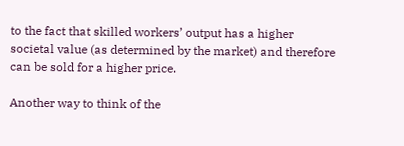to the fact that skilled workers’ output has a higher societal value (as determined by the market) and therefore can be sold for a higher price.

Another way to think of the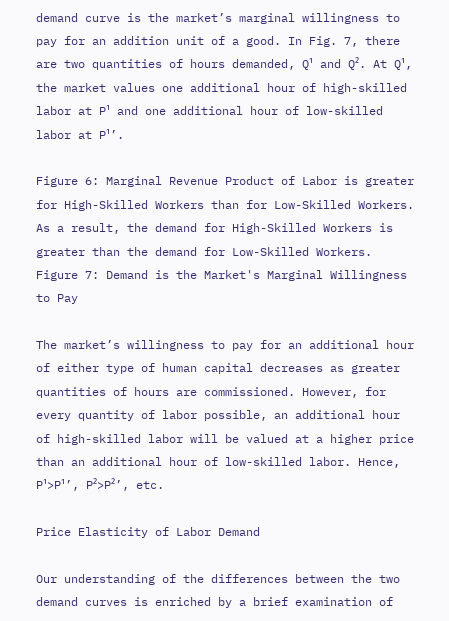demand curve is the market’s marginal willingness to pay for an addition unit of a good. In Fig. 7, there are two quantities of hours demanded, Q¹ and Q². At Q¹, the market values one additional hour of high-skilled labor at P¹ and one additional hour of low-skilled labor at P¹’.

Figure 6: Marginal Revenue Product of Labor is greater for High-Skilled Workers than for Low-Skilled Workers. As a result, the demand for High-Skilled Workers is greater than the demand for Low-Skilled Workers.
Figure 7: Demand is the Market's Marginal Willingness to Pay

The market’s willingness to pay for an additional hour of either type of human capital decreases as greater quantities of hours are commissioned. However, for every quantity of labor possible, an additional hour of high-skilled labor will be valued at a higher price than an additional hour of low-skilled labor. Hence, P¹>P¹’, P²>P²’, etc.

Price Elasticity of Labor Demand

Our understanding of the differences between the two demand curves is enriched by a brief examination of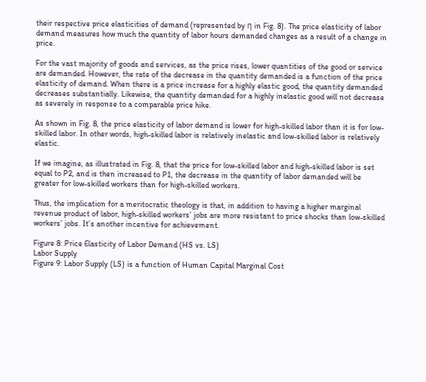their respective price elasticities of demand (represented by η in Fig. 8). The price elasticity of labor demand measures how much the quantity of labor hours demanded changes as a result of a change in price.

For the vast majority of goods and services, as the price rises, lower quantities of the good or service are demanded. However, the rate of the decrease in the quantity demanded is a function of the price elasticity of demand. When there is a price increase for a highly elastic good, the quantity demanded decreases substantially. Likewise, the quantity demanded for a highly inelastic good will not decrease as severely in response to a comparable price hike.

As shown in Fig. 8, the price elasticity of labor demand is lower for high-skilled labor than it is for low-skilled labor. In other words, high-skilled labor is relatively inelastic and low-skilled labor is relatively elastic.

If we imagine, as illustrated in Fig. 8, that the price for low-skilled labor and high-skilled labor is set equal to P2, and is then increased to P1, the decrease in the quantity of labor demanded will be greater for low-skilled workers than for high-skilled workers.

Thus, the implication for a meritocratic theology is that, in addition to having a higher marginal revenue product of labor, high-skilled workers’ jobs are more resistant to price shocks than low-skilled workers’ jobs. It’s another incentive for achievement.

Figure 8: Price Elasticity of Labor Demand (HS vs. LS)
Labor Supply
Figure 9: Labor Supply (LS) is a function of Human Capital Marginal Cost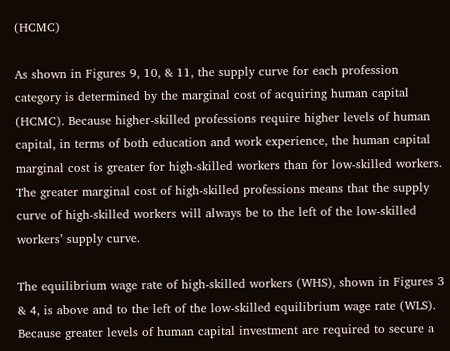(HCMC)

As shown in Figures 9, 10, & 11, the supply curve for each profession category is determined by the marginal cost of acquiring human capital (HCMC). Because higher-skilled professions require higher levels of human capital, in terms of both education and work experience, the human capital marginal cost is greater for high-skilled workers than for low-skilled workers. The greater marginal cost of high-skilled professions means that the supply curve of high-skilled workers will always be to the left of the low-skilled workers’ supply curve.

The equilibrium wage rate of high-skilled workers (WHS), shown in Figures 3 & 4, is above and to the left of the low-skilled equilibrium wage rate (WLS). Because greater levels of human capital investment are required to secure a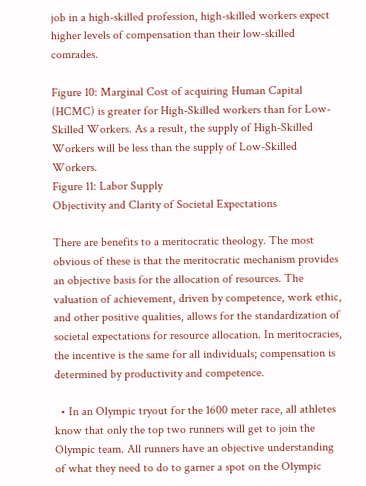job in a high-skilled profession, high-skilled workers expect higher levels of compensation than their low-skilled comrades.

Figure 10: Marginal Cost of acquiring Human Capital (HCMC) is greater for High-Skilled workers than for Low-Skilled Workers. As a result, the supply of High-Skilled Workers will be less than the supply of Low-Skilled Workers.
Figure 11: Labor Supply
Objectivity and Clarity of Societal Expectations

There are benefits to a meritocratic theology. The most obvious of these is that the meritocratic mechanism provides an objective basis for the allocation of resources. The valuation of achievement, driven by competence, work ethic, and other positive qualities, allows for the standardization of societal expectations for resource allocation. In meritocracies, the incentive is the same for all individuals; compensation is determined by productivity and competence.

  • In an Olympic tryout for the 1600 meter race, all athletes know that only the top two runners will get to join the Olympic team. All runners have an objective understanding of what they need to do to garner a spot on the Olympic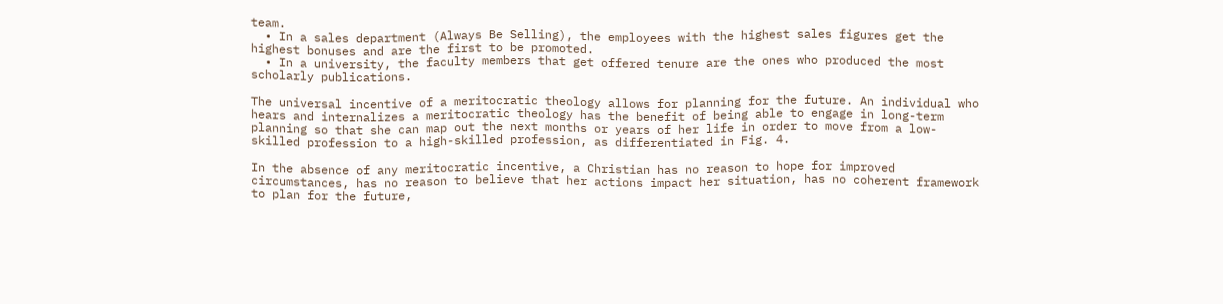team.
  • In a sales department (Always Be Selling), the employees with the highest sales figures get the highest bonuses and are the first to be promoted.
  • In a university, the faculty members that get offered tenure are the ones who produced the most scholarly publications.

The universal incentive of a meritocratic theology allows for planning for the future. An individual who hears and internalizes a meritocratic theology has the benefit of being able to engage in long-term planning so that she can map out the next months or years of her life in order to move from a low-skilled profession to a high-skilled profession, as differentiated in Fig. 4.

In the absence of any meritocratic incentive, a Christian has no reason to hope for improved circumstances, has no reason to believe that her actions impact her situation, has no coherent framework to plan for the future,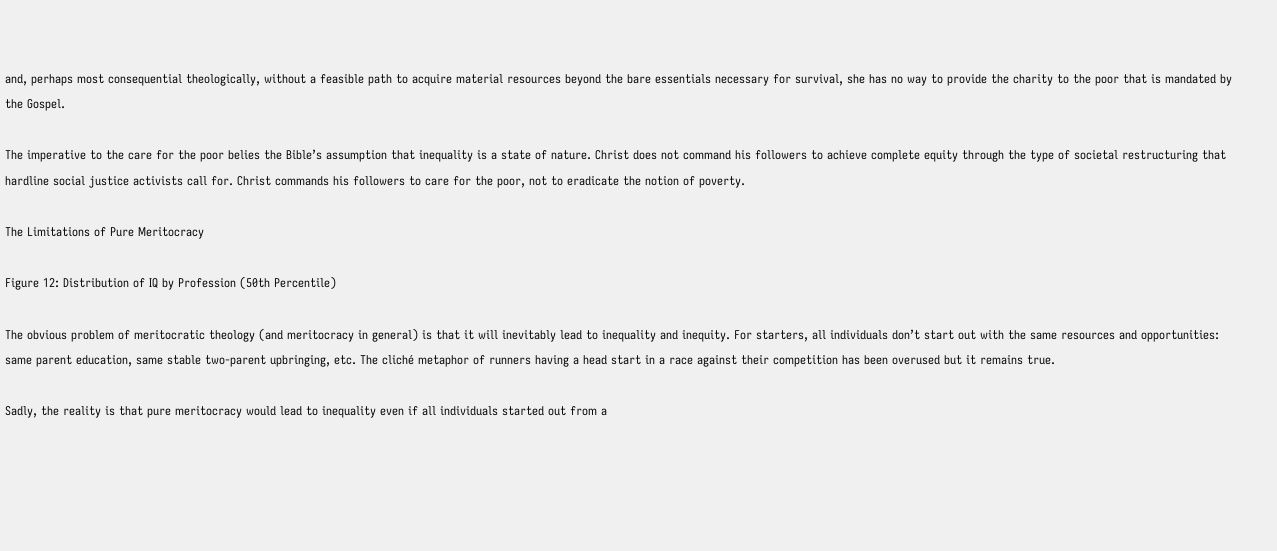and, perhaps most consequential theologically, without a feasible path to acquire material resources beyond the bare essentials necessary for survival, she has no way to provide the charity to the poor that is mandated by the Gospel.

The imperative to the care for the poor belies the Bible’s assumption that inequality is a state of nature. Christ does not command his followers to achieve complete equity through the type of societal restructuring that hardline social justice activists call for. Christ commands his followers to care for the poor, not to eradicate the notion of poverty.

The Limitations of Pure Meritocracy

Figure 12: Distribution of IQ by Profession (50th Percentile)

The obvious problem of meritocratic theology (and meritocracy in general) is that it will inevitably lead to inequality and inequity. For starters, all individuals don’t start out with the same resources and opportunities: same parent education, same stable two-parent upbringing, etc. The cliché metaphor of runners having a head start in a race against their competition has been overused but it remains true.

Sadly, the reality is that pure meritocracy would lead to inequality even if all individuals started out from a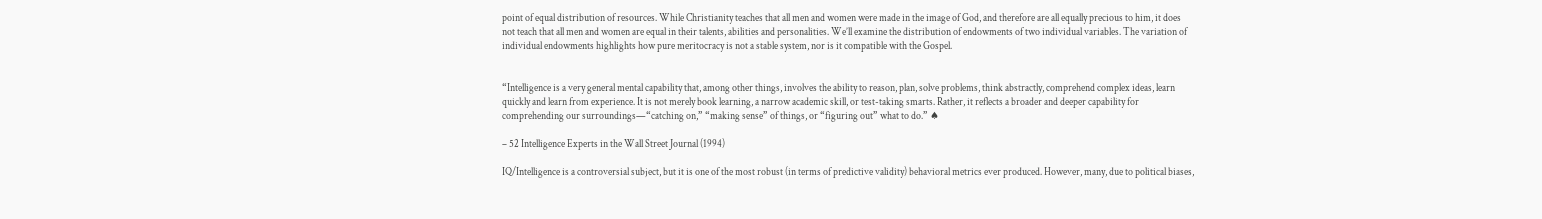point of equal distribution of resources. While Christianity teaches that all men and women were made in the image of God, and therefore are all equally precious to him, it does not teach that all men and women are equal in their talents, abilities and personalities. We’ll examine the distribution of endowments of two individual variables. The variation of individual endowments highlights how pure meritocracy is not a stable system, nor is it compatible with the Gospel.


“Intelligence is a very general mental capability that, among other things, involves the ability to reason, plan, solve problems, think abstractly, comprehend complex ideas, learn quickly and learn from experience. It is not merely book learning, a narrow academic skill, or test-taking smarts. Rather, it reflects a broader and deeper capability for comprehending our surroundings—“catching on,” “making sense” of things, or “figuring out” what to do.” ♠

– 52 Intelligence Experts in the Wall Street Journal (1994)

IQ/Intelligence is a controversial subject, but it is one of the most robust (in terms of predictive validity) behavioral metrics ever produced. However, many, due to political biases,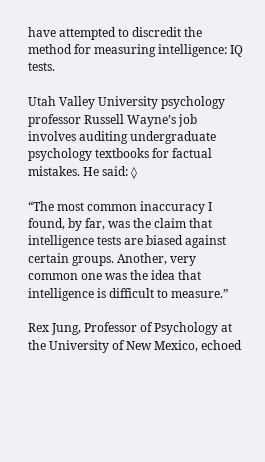have attempted to discredit the method for measuring intelligence: IQ tests.

Utah Valley University psychology professor Russell Wayne’s job involves auditing undergraduate psychology textbooks for factual mistakes. He said: ◊

“The most common inaccuracy I found, by far, was the claim that intelligence tests are biased against certain groups. Another, very common one was the idea that intelligence is difficult to measure.”

Rex Jung, Professor of Psychology at the University of New Mexico, echoed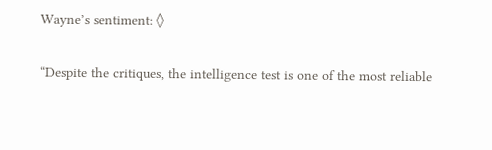Wayne’s sentiment: ◊

“Despite the critiques, the intelligence test is one of the most reliable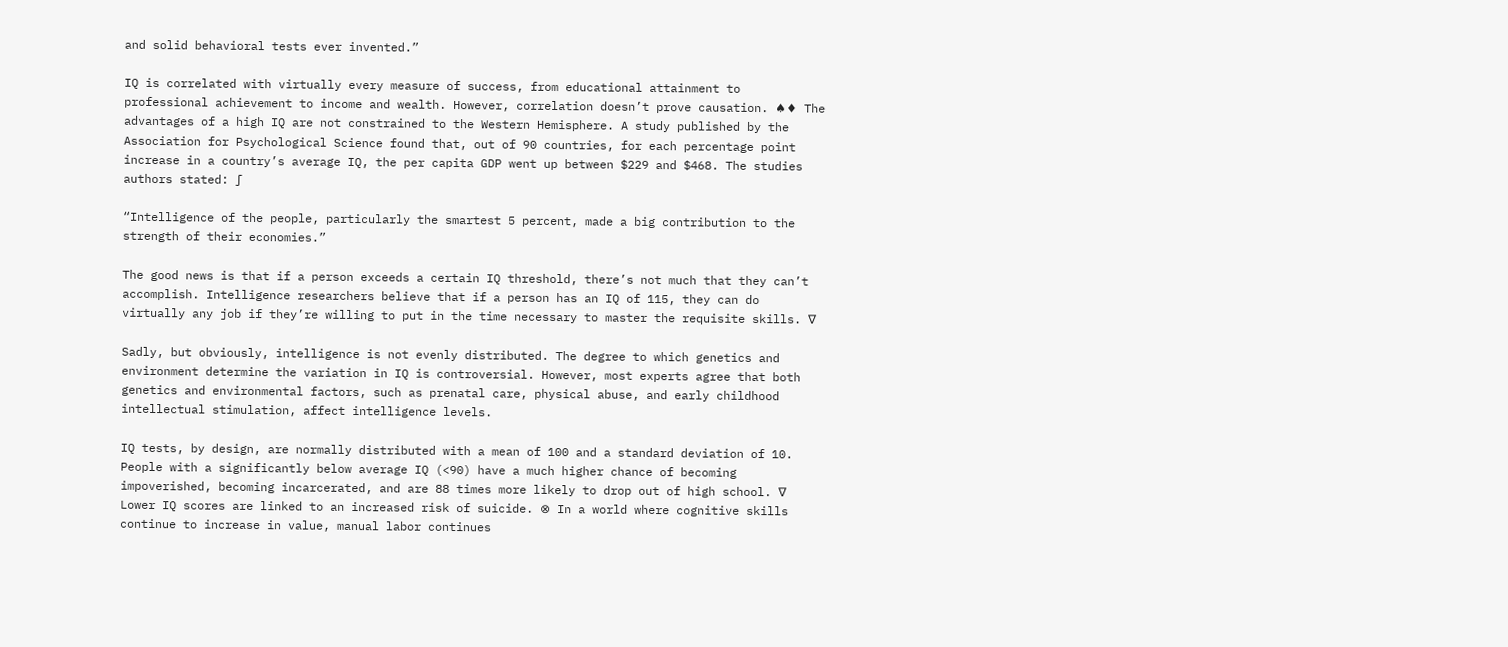and solid behavioral tests ever invented.”

IQ is correlated with virtually every measure of success, from educational attainment to professional achievement to income and wealth. However, correlation doesn’t prove causation. ♠♦ The advantages of a high IQ are not constrained to the Western Hemisphere. A study published by the Association for Psychological Science found that, out of 90 countries, for each percentage point increase in a country’s average IQ, the per capita GDP went up between $229 and $468. The studies authors stated: ∫

“Intelligence of the people, particularly the smartest 5 percent, made a big contribution to the strength of their economies.”

The good news is that if a person exceeds a certain IQ threshold, there’s not much that they can’t accomplish. Intelligence researchers believe that if a person has an IQ of 115, they can do virtually any job if they’re willing to put in the time necessary to master the requisite skills. ∇

Sadly, but obviously, intelligence is not evenly distributed. The degree to which genetics and environment determine the variation in IQ is controversial. However, most experts agree that both genetics and environmental factors, such as prenatal care, physical abuse, and early childhood intellectual stimulation, affect intelligence levels.

IQ tests, by design, are normally distributed with a mean of 100 and a standard deviation of 10. People with a significantly below average IQ (<90) have a much higher chance of becoming impoverished, becoming incarcerated, and are 88 times more likely to drop out of high school. ∇ Lower IQ scores are linked to an increased risk of suicide. ⊗ In a world where cognitive skills continue to increase in value, manual labor continues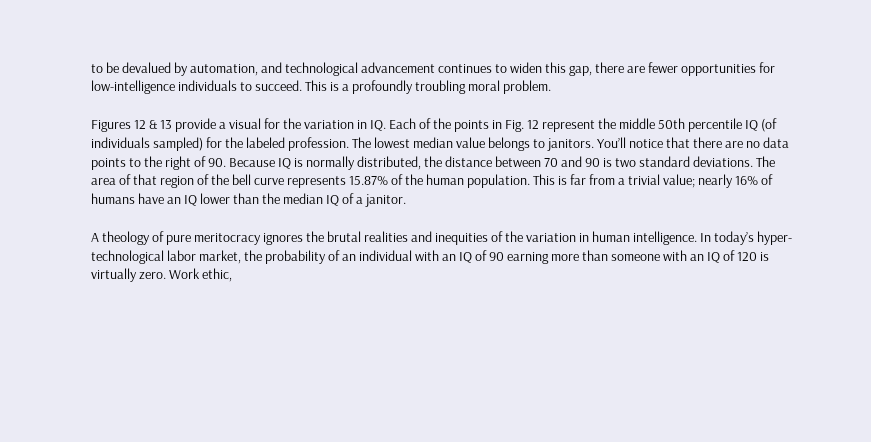to be devalued by automation, and technological advancement continues to widen this gap, there are fewer opportunities for low-intelligence individuals to succeed. This is a profoundly troubling moral problem.

Figures 12 & 13 provide a visual for the variation in IQ. Each of the points in Fig. 12 represent the middle 50th percentile IQ (of individuals sampled) for the labeled profession. The lowest median value belongs to janitors. You’ll notice that there are no data points to the right of 90. Because IQ is normally distributed, the distance between 70 and 90 is two standard deviations. The area of that region of the bell curve represents 15.87% of the human population. This is far from a trivial value; nearly 16% of humans have an IQ lower than the median IQ of a janitor.

A theology of pure meritocracy ignores the brutal realities and inequities of the variation in human intelligence. In today’s hyper-technological labor market, the probability of an individual with an IQ of 90 earning more than someone with an IQ of 120 is virtually zero. Work ethic,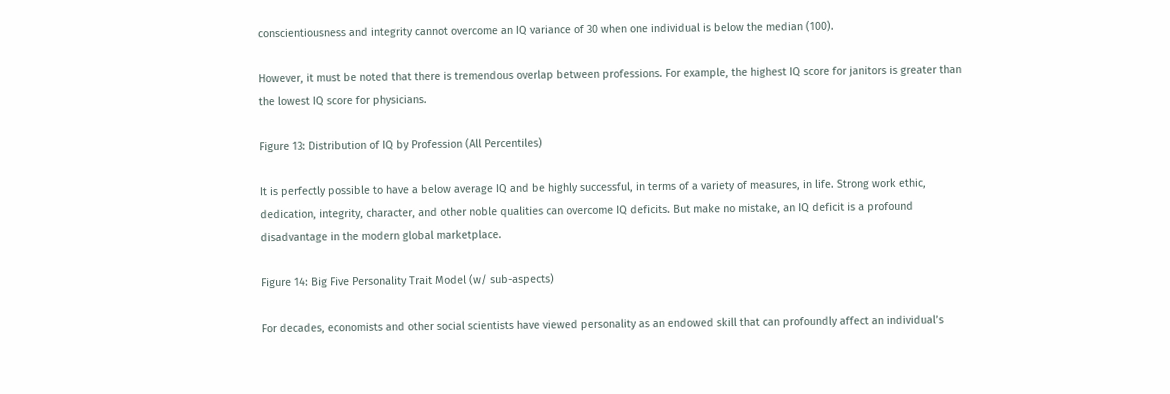conscientiousness and integrity cannot overcome an IQ variance of 30 when one individual is below the median (100).

However, it must be noted that there is tremendous overlap between professions. For example, the highest IQ score for janitors is greater than the lowest IQ score for physicians.

Figure 13: Distribution of IQ by Profession (All Percentiles)

It is perfectly possible to have a below average IQ and be highly successful, in terms of a variety of measures, in life. Strong work ethic, dedication, integrity, character, and other noble qualities can overcome IQ deficits. But make no mistake, an IQ deficit is a profound disadvantage in the modern global marketplace.

Figure 14: Big Five Personality Trait Model (w/ sub-aspects)

For decades, economists and other social scientists have viewed personality as an endowed skill that can profoundly affect an individual’s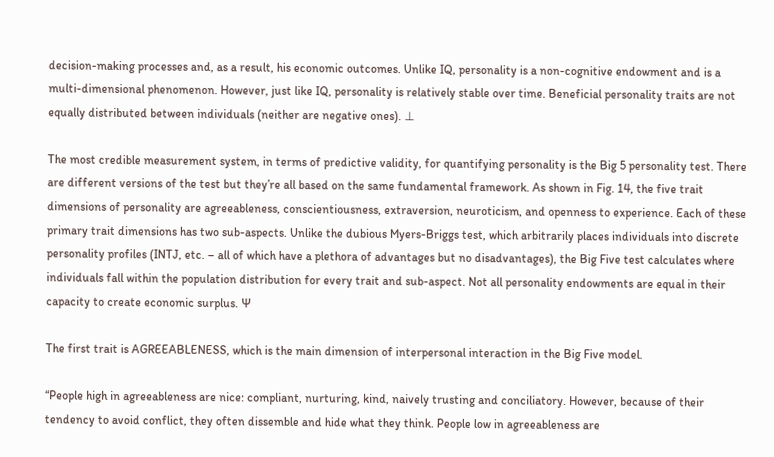decision-making processes and, as a result, his economic outcomes. Unlike IQ, personality is a non-cognitive endowment and is a multi-dimensional phenomenon. However, just like IQ, personality is relatively stable over time. Beneficial personality traits are not equally distributed between individuals (neither are negative ones). ⊥

The most credible measurement system, in terms of predictive validity, for quantifying personality is the Big 5 personality test. There are different versions of the test but they’re all based on the same fundamental framework. As shown in Fig. 14, the five trait dimensions of personality are agreeableness, conscientiousness, extraversion, neuroticism, and openness to experience. Each of these primary trait dimensions has two sub-aspects. Unlike the dubious Myers-Briggs test, which arbitrarily places individuals into discrete personality profiles (INTJ, etc. – all of which have a plethora of advantages but no disadvantages), the Big Five test calculates where individuals fall within the population distribution for every trait and sub-aspect. Not all personality endowments are equal in their capacity to create economic surplus. Ψ

The first trait is AGREEABLENESS, which is the main dimension of interpersonal interaction in the Big Five model.

“People high in agreeableness are nice: compliant, nurturing, kind, naively trusting and conciliatory. However, because of their tendency to avoid conflict, they often dissemble and hide what they think. People low in agreeableness are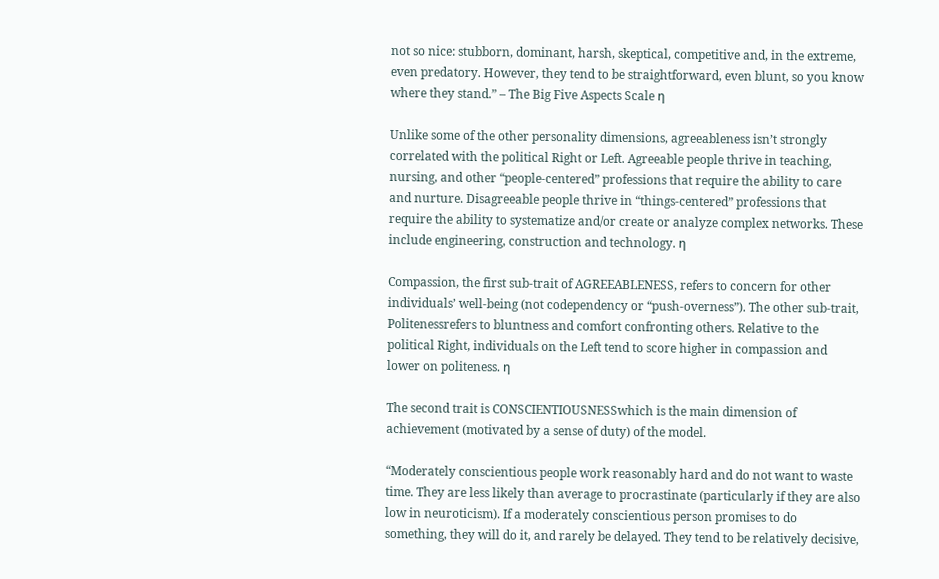not so nice: stubborn, dominant, harsh, skeptical, competitive and, in the extreme, even predatory. However, they tend to be straightforward, even blunt, so you know where they stand.” – The Big Five Aspects Scale η

Unlike some of the other personality dimensions, agreeableness isn’t strongly correlated with the political Right or Left. Agreeable people thrive in teaching, nursing, and other “people-centered” professions that require the ability to care and nurture. Disagreeable people thrive in “things-centered” professions that require the ability to systematize and/or create or analyze complex networks. These include engineering, construction and technology. η

Compassion, the first sub-trait of AGREEABLENESS, refers to concern for other individuals’ well-being (not codependency or “push-overness”). The other sub-trait, Politenessrefers to bluntness and comfort confronting others. Relative to the political Right, individuals on the Left tend to score higher in compassion and lower on politeness. η

The second trait is CONSCIENTIOUSNESSwhich is the main dimension of achievement (motivated by a sense of duty) of the model.

“Moderately conscientious people work reasonably hard and do not want to waste time. They are less likely than average to procrastinate (particularly if they are also low in neuroticism). If a moderately conscientious person promises to do something, they will do it, and rarely be delayed. They tend to be relatively decisive,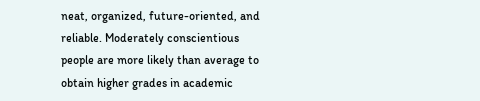neat, organized, future-oriented, and reliable. Moderately conscientious people are more likely than average to obtain higher grades in academic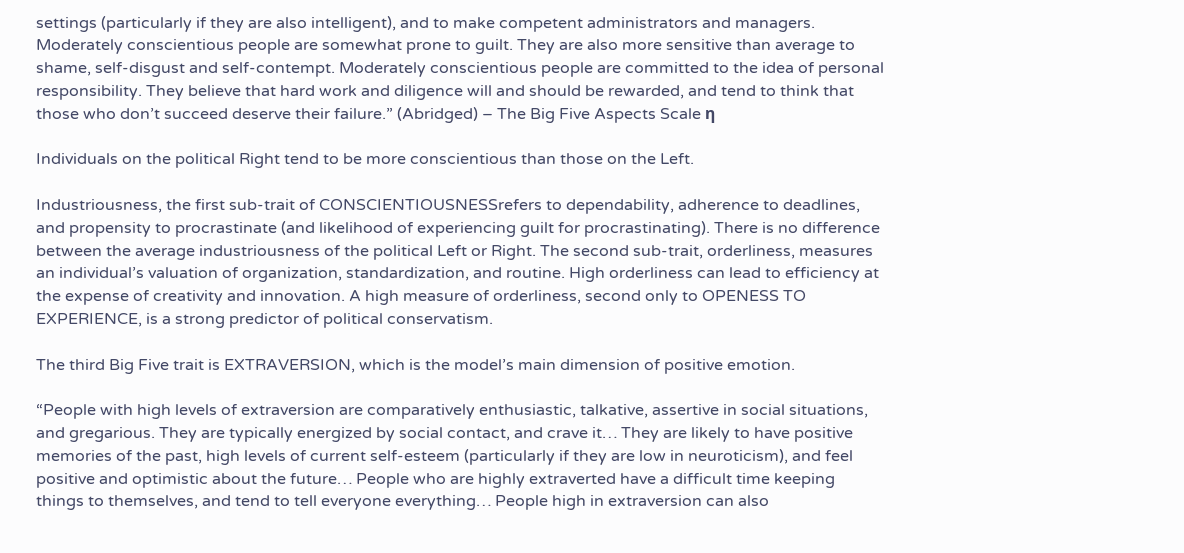settings (particularly if they are also intelligent), and to make competent administrators and managers. Moderately conscientious people are somewhat prone to guilt. They are also more sensitive than average to shame, self-disgust and self-contempt. Moderately conscientious people are committed to the idea of personal responsibility. They believe that hard work and diligence will and should be rewarded, and tend to think that those who don’t succeed deserve their failure.” (Abridged) – The Big Five Aspects Scale η

Individuals on the political Right tend to be more conscientious than those on the Left.

Industriousness, the first sub-trait of CONSCIENTIOUSNESSrefers to dependability, adherence to deadlines, and propensity to procrastinate (and likelihood of experiencing guilt for procrastinating). There is no difference between the average industriousness of the political Left or Right. The second sub-trait, orderliness, measures an individual’s valuation of organization, standardization, and routine. High orderliness can lead to efficiency at the expense of creativity and innovation. A high measure of orderliness, second only to OPENESS TO EXPERIENCE, is a strong predictor of political conservatism.

The third Big Five trait is EXTRAVERSION, which is the model’s main dimension of positive emotion.

“People with high levels of extraversion are comparatively enthusiastic, talkative, assertive in social situations, and gregarious. They are typically energized by social contact, and crave it… They are likely to have positive memories of the past, high levels of current self-esteem (particularly if they are low in neuroticism), and feel positive and optimistic about the future… People who are highly extraverted have a difficult time keeping things to themselves, and tend to tell everyone everything… People high in extraversion can also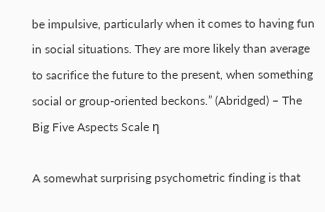be impulsive, particularly when it comes to having fun in social situations. They are more likely than average to sacrifice the future to the present, when something social or group-oriented beckons.” (Abridged) – The Big Five Aspects Scale η

A somewhat surprising psychometric finding is that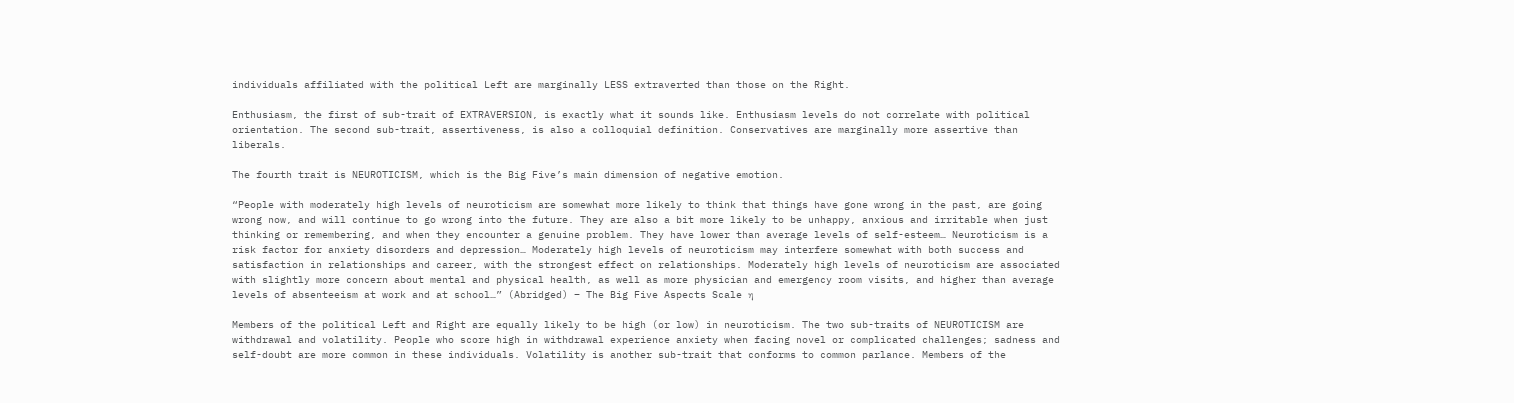individuals affiliated with the political Left are marginally LESS extraverted than those on the Right.

Enthusiasm, the first of sub-trait of EXTRAVERSION, is exactly what it sounds like. Enthusiasm levels do not correlate with political orientation. The second sub-trait, assertiveness, is also a colloquial definition. Conservatives are marginally more assertive than liberals.

The fourth trait is NEUROTICISM, which is the Big Five’s main dimension of negative emotion.

“People with moderately high levels of neuroticism are somewhat more likely to think that things have gone wrong in the past, are going wrong now, and will continue to go wrong into the future. They are also a bit more likely to be unhappy, anxious and irritable when just thinking or remembering, and when they encounter a genuine problem. They have lower than average levels of self-esteem… Neuroticism is a risk factor for anxiety disorders and depression… Moderately high levels of neuroticism may interfere somewhat with both success and satisfaction in relationships and career, with the strongest effect on relationships. Moderately high levels of neuroticism are associated with slightly more concern about mental and physical health, as well as more physician and emergency room visits, and higher than average levels of absenteeism at work and at school…” (Abridged) – The Big Five Aspects Scale η

Members of the political Left and Right are equally likely to be high (or low) in neuroticism. The two sub-traits of NEUROTICISM are withdrawal and volatility. People who score high in withdrawal experience anxiety when facing novel or complicated challenges; sadness and self-doubt are more common in these individuals. Volatility is another sub-trait that conforms to common parlance. Members of the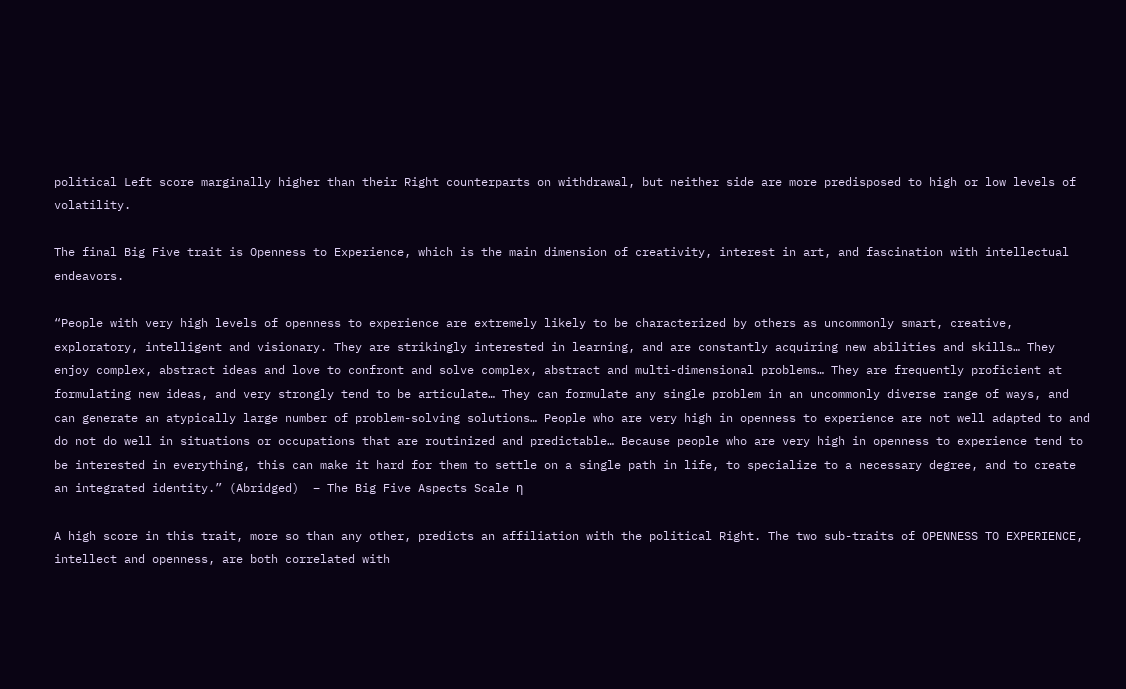political Left score marginally higher than their Right counterparts on withdrawal, but neither side are more predisposed to high or low levels of volatility.

The final Big Five trait is Openness to Experience, which is the main dimension of creativity, interest in art, and fascination with intellectual endeavors.

“People with very high levels of openness to experience are extremely likely to be characterized by others as uncommonly smart, creative, exploratory, intelligent and visionary. They are strikingly interested in learning, and are constantly acquiring new abilities and skills… They enjoy complex, abstract ideas and love to confront and solve complex, abstract and multi-dimensional problems… They are frequently proficient at formulating new ideas, and very strongly tend to be articulate… They can formulate any single problem in an uncommonly diverse range of ways, and can generate an atypically large number of problem-solving solutions… People who are very high in openness to experience are not well adapted to and do not do well in situations or occupations that are routinized and predictable… Because people who are very high in openness to experience tend to be interested in everything, this can make it hard for them to settle on a single path in life, to specialize to a necessary degree, and to create an integrated identity.” (Abridged)  – The Big Five Aspects Scale η

A high score in this trait, more so than any other, predicts an affiliation with the political Right. The two sub-traits of OPENNESS TO EXPERIENCE, intellect and openness, are both correlated with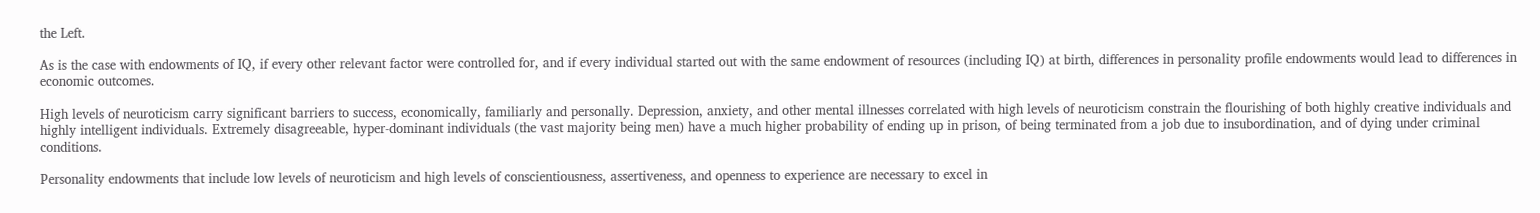the Left.

As is the case with endowments of IQ, if every other relevant factor were controlled for, and if every individual started out with the same endowment of resources (including IQ) at birth, differences in personality profile endowments would lead to differences in economic outcomes.

High levels of neuroticism carry significant barriers to success, economically, familiarly and personally. Depression, anxiety, and other mental illnesses correlated with high levels of neuroticism constrain the flourishing of both highly creative individuals and highly intelligent individuals. Extremely disagreeable, hyper-dominant individuals (the vast majority being men) have a much higher probability of ending up in prison, of being terminated from a job due to insubordination, and of dying under criminal conditions.

Personality endowments that include low levels of neuroticism and high levels of conscientiousness, assertiveness, and openness to experience are necessary to excel in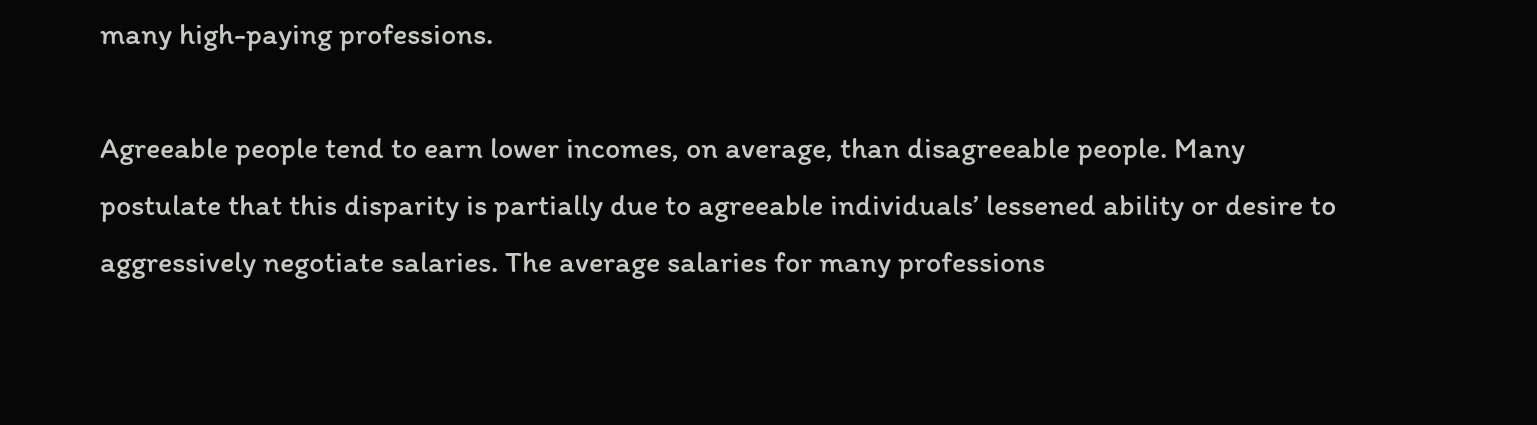many high-paying professions.

Agreeable people tend to earn lower incomes, on average, than disagreeable people. Many postulate that this disparity is partially due to agreeable individuals’ lessened ability or desire to aggressively negotiate salaries. The average salaries for many professions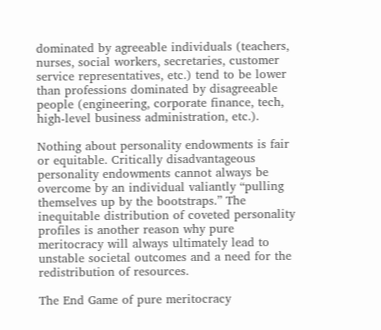dominated by agreeable individuals (teachers, nurses, social workers, secretaries, customer service representatives, etc.) tend to be lower than professions dominated by disagreeable people (engineering, corporate finance, tech, high-level business administration, etc.).

Nothing about personality endowments is fair or equitable. Critically disadvantageous personality endowments cannot always be overcome by an individual valiantly “pulling themselves up by the bootstraps.” The inequitable distribution of coveted personality profiles is another reason why pure meritocracy will always ultimately lead to unstable societal outcomes and a need for the redistribution of resources.

The End Game of pure meritocracy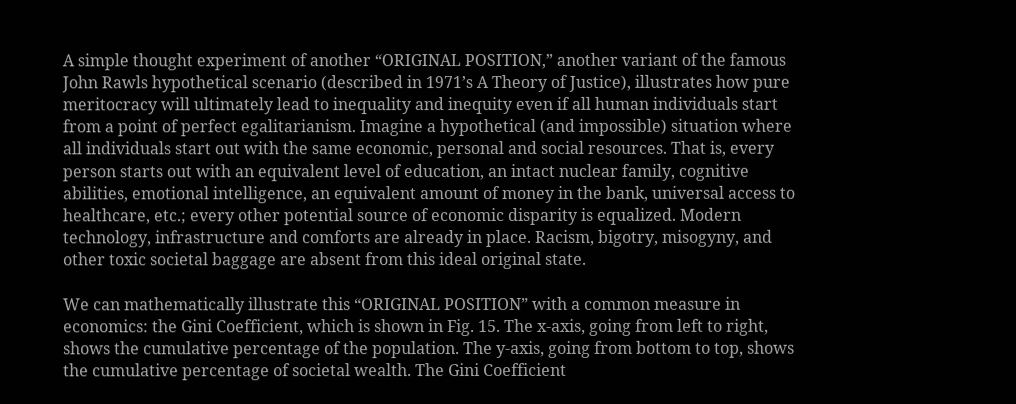A simple thought experiment of another “ORIGINAL POSITION,” another variant of the famous John Rawls hypothetical scenario (described in 1971’s A Theory of Justice), illustrates how pure meritocracy will ultimately lead to inequality and inequity even if all human individuals start from a point of perfect egalitarianism. Imagine a hypothetical (and impossible) situation where all individuals start out with the same economic, personal and social resources. That is, every person starts out with an equivalent level of education, an intact nuclear family, cognitive abilities, emotional intelligence, an equivalent amount of money in the bank, universal access to healthcare, etc.; every other potential source of economic disparity is equalized. Modern technology, infrastructure and comforts are already in place. Racism, bigotry, misogyny, and other toxic societal baggage are absent from this ideal original state.

We can mathematically illustrate this “ORIGINAL POSITION” with a common measure in economics: the Gini Coefficient, which is shown in Fig. 15. The x-axis, going from left to right, shows the cumulative percentage of the population. The y-axis, going from bottom to top, shows the cumulative percentage of societal wealth. The Gini Coefficient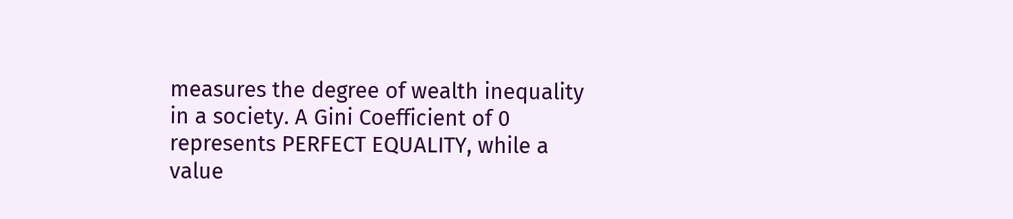measures the degree of wealth inequality in a society. A Gini Coefficient of 0 represents PERFECT EQUALITY, while a value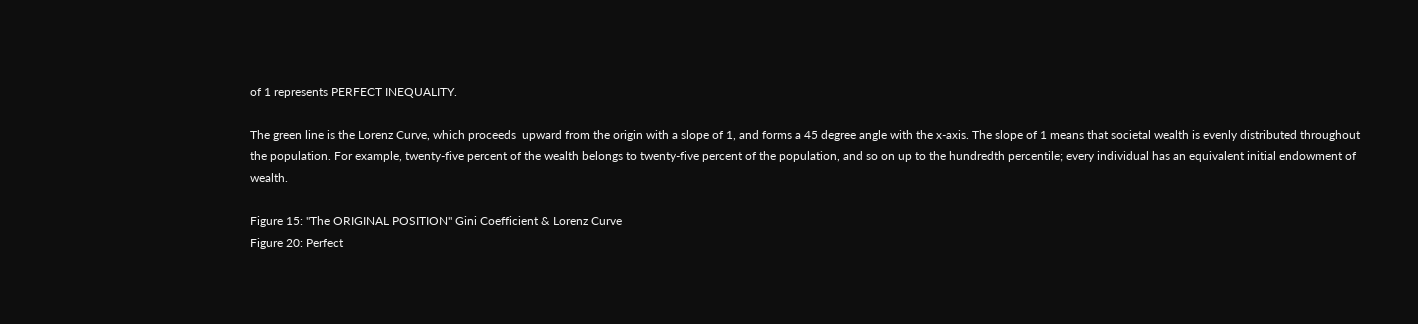of 1 represents PERFECT INEQUALITY.

The green line is the Lorenz Curve, which proceeds  upward from the origin with a slope of 1, and forms a 45 degree angle with the x-axis. The slope of 1 means that societal wealth is evenly distributed throughout the population. For example, twenty-five percent of the wealth belongs to twenty-five percent of the population, and so on up to the hundredth percentile; every individual has an equivalent initial endowment of wealth.

Figure 15: "The ORIGINAL POSITION" Gini Coefficient & Lorenz Curve
Figure 20: Perfect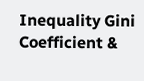Inequality Gini Coefficient &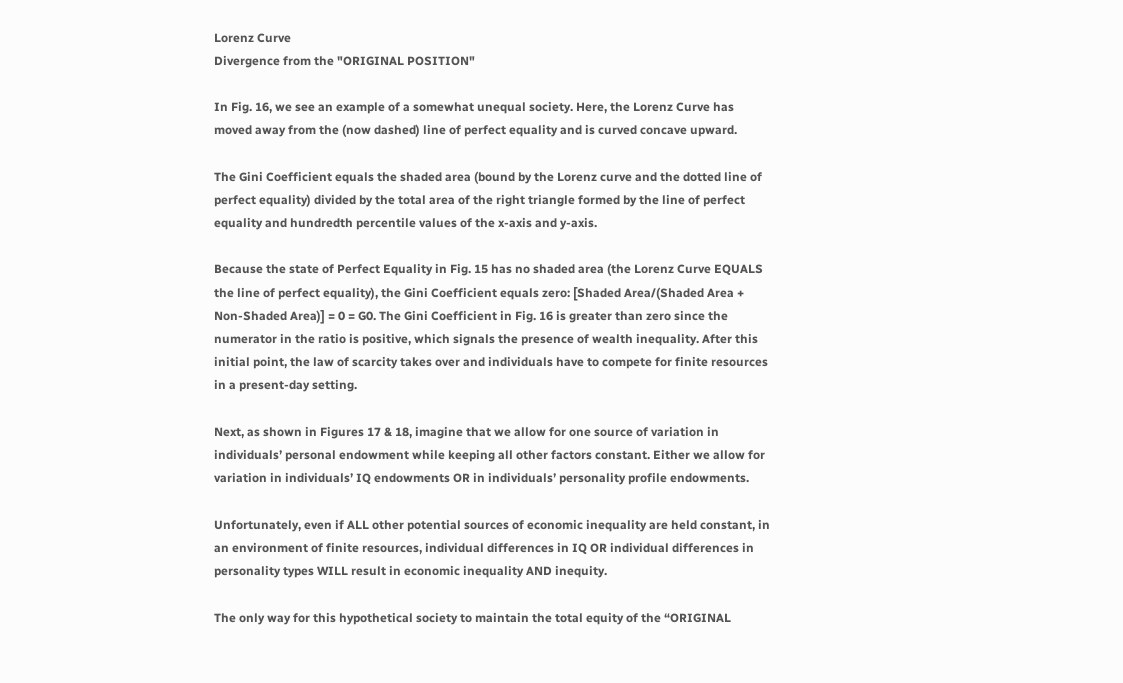Lorenz Curve
Divergence from the "ORIGINAL POSITION"

In Fig. 16, we see an example of a somewhat unequal society. Here, the Lorenz Curve has moved away from the (now dashed) line of perfect equality and is curved concave upward.

The Gini Coefficient equals the shaded area (bound by the Lorenz curve and the dotted line of perfect equality) divided by the total area of the right triangle formed by the line of perfect equality and hundredth percentile values of the x-axis and y-axis.

Because the state of Perfect Equality in Fig. 15 has no shaded area (the Lorenz Curve EQUALS the line of perfect equality), the Gini Coefficient equals zero: [Shaded Area/(Shaded Area + Non-Shaded Area)] = 0 = G0. The Gini Coefficient in Fig. 16 is greater than zero since the numerator in the ratio is positive, which signals the presence of wealth inequality. After this initial point, the law of scarcity takes over and individuals have to compete for finite resources in a present-day setting.

Next, as shown in Figures 17 & 18, imagine that we allow for one source of variation in individuals’ personal endowment while keeping all other factors constant. Either we allow for variation in individuals’ IQ endowments OR in individuals’ personality profile endowments.

Unfortunately, even if ALL other potential sources of economic inequality are held constant, in an environment of finite resources, individual differences in IQ OR individual differences in personality types WILL result in economic inequality AND inequity.

The only way for this hypothetical society to maintain the total equity of the “ORIGINAL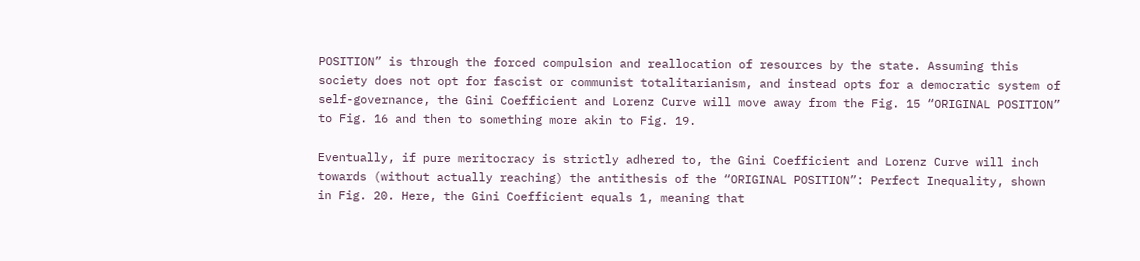POSITION” is through the forced compulsion and reallocation of resources by the state. Assuming this society does not opt for fascist or communist totalitarianism, and instead opts for a democratic system of self-governance, the Gini Coefficient and Lorenz Curve will move away from the Fig. 15 “ORIGINAL POSITION” to Fig. 16 and then to something more akin to Fig. 19.

Eventually, if pure meritocracy is strictly adhered to, the Gini Coefficient and Lorenz Curve will inch towards (without actually reaching) the antithesis of the “ORIGINAL POSITION”: Perfect Inequality, shown in Fig. 20. Here, the Gini Coefficient equals 1, meaning that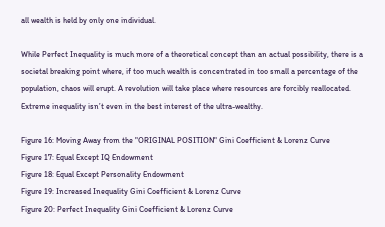all wealth is held by only one individual.

While Perfect Inequality is much more of a theoretical concept than an actual possibility, there is a societal breaking point where, if too much wealth is concentrated in too small a percentage of the population, chaos will erupt. A revolution will take place where resources are forcibly reallocated. Extreme inequality isn’t even in the best interest of the ultra-wealthy.

Figure 16: Moving Away from the "ORIGINAL POSITION" Gini Coefficient & Lorenz Curve
Figure 17: Equal Except IQ Endowment
Figure 18: Equal Except Personality Endowment
Figure 19: Increased Inequality Gini Coefficient & Lorenz Curve
Figure 20: Perfect Inequality Gini Coefficient & Lorenz Curve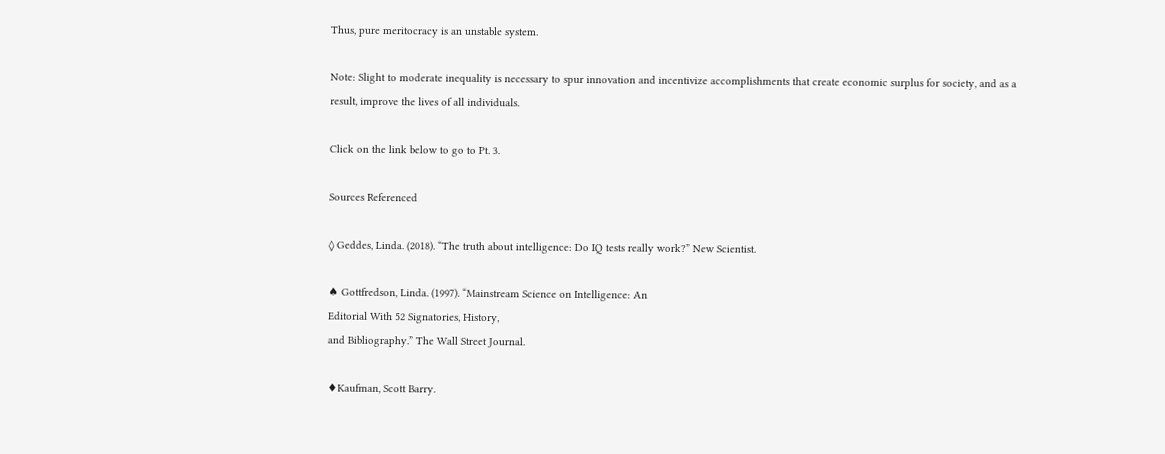Thus, pure meritocracy is an unstable system.

Note: Slight to moderate inequality is necessary to spur innovation and incentivize accomplishments that create economic surplus for society, and as a result, improve the lives of all individuals.

Click on the link below to go to Pt. 3.

Sources Referenced

◊ Geddes, Linda. (2018). “The truth about intelligence: Do IQ tests really work?” New Scientist.

♠ Gottfredson, Linda. (1997). “Mainstream Science on Intelligence: An
Editorial With 52 Signatories, History,
and Bibliography.” The Wall Street Journal.

♦Kaufman, Scott Barry.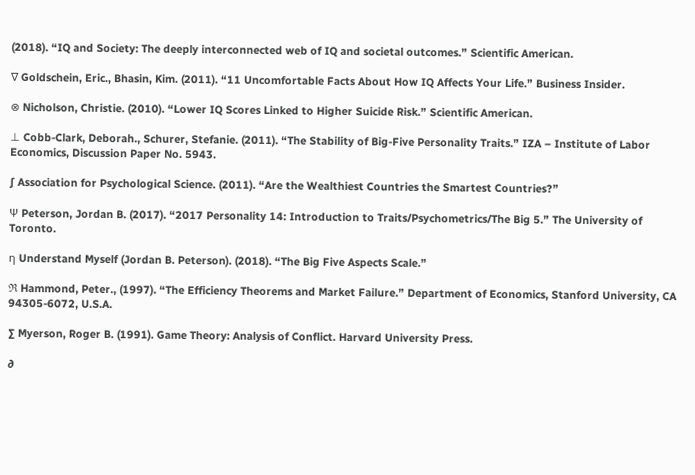(2018). “IQ and Society: The deeply interconnected web of IQ and societal outcomes.” Scientific American.

∇ Goldschein, Eric., Bhasin, Kim. (2011). “11 Uncomfortable Facts About How IQ Affects Your Life.” Business Insider.

⊗ Nicholson, Christie. (2010). “Lower IQ Scores Linked to Higher Suicide Risk.” Scientific American.

⊥ Cobb-Clark, Deborah., Schurer, Stefanie. (2011). “The Stability of Big-Five Personality Traits.” IZA – Institute of Labor Economics, Discussion Paper No. 5943.

∫ Association for Psychological Science. (2011). “Are the Wealthiest Countries the Smartest Countries?”

Ψ Peterson, Jordan B. (2017). “2017 Personality 14: Introduction to Traits/Psychometrics/The Big 5.” The University of Toronto.

η Understand Myself (Jordan B. Peterson). (2018). “The Big Five Aspects Scale.”

ℜ Hammond, Peter., (1997). “The Efficiency Theorems and Market Failure.” Department of Economics, Stanford University, CA 94305-6072, U.S.A.

∑ Myerson, Roger B. (1991). Game Theory: Analysis of Conflict. Harvard University Press.

∂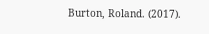Burton, Roland. (2017).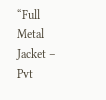“Full Metal Jacket – Pvt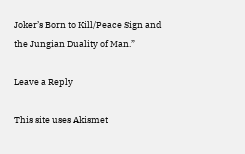Joker’s Born to Kill/Peace Sign and the Jungian Duality of Man.”

Leave a Reply

This site uses Akismet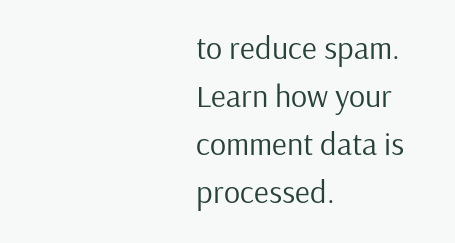to reduce spam. Learn how your comment data is processed.